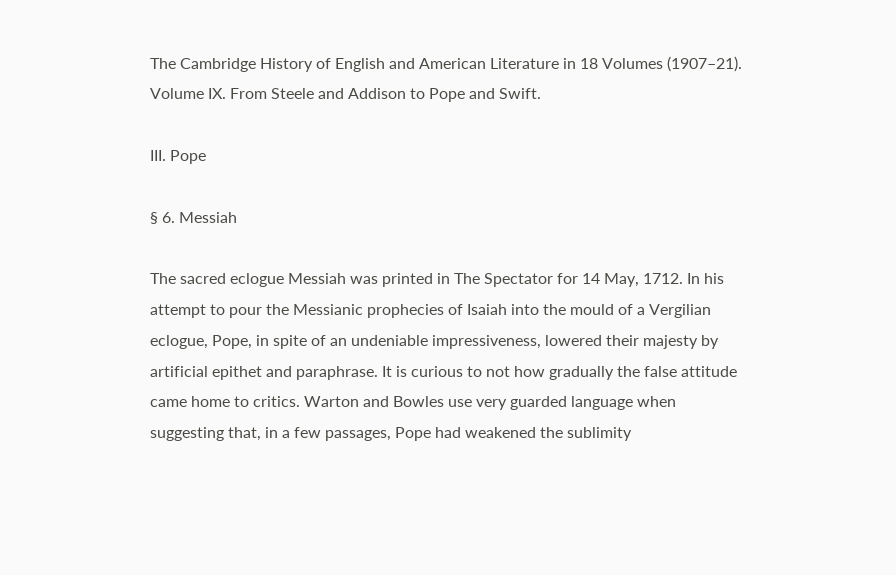The Cambridge History of English and American Literature in 18 Volumes (1907–21).
Volume IX. From Steele and Addison to Pope and Swift.

III. Pope

§ 6. Messiah

The sacred eclogue Messiah was printed in The Spectator for 14 May, 1712. In his attempt to pour the Messianic prophecies of Isaiah into the mould of a Vergilian eclogue, Pope, in spite of an undeniable impressiveness, lowered their majesty by artificial epithet and paraphrase. It is curious to not how gradually the false attitude came home to critics. Warton and Bowles use very guarded language when suggesting that, in a few passages, Pope had weakened the sublimity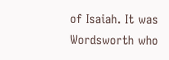of Isaiah. It was Wordsworth who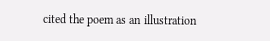cited the poem as an illustration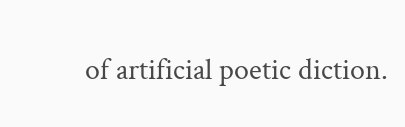of artificial poetic diction.